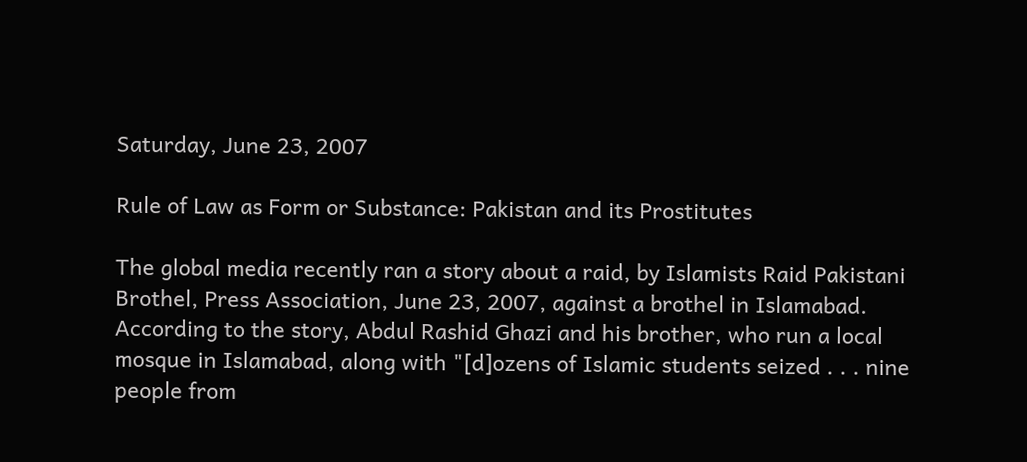Saturday, June 23, 2007

Rule of Law as Form or Substance: Pakistan and its Prostitutes

The global media recently ran a story about a raid, by Islamists Raid Pakistani Brothel, Press Association, June 23, 2007, against a brothel in Islamabad. According to the story, Abdul Rashid Ghazi and his brother, who run a local mosque in Islamabad, along with "[d]ozens of Islamic students seized . . . nine people from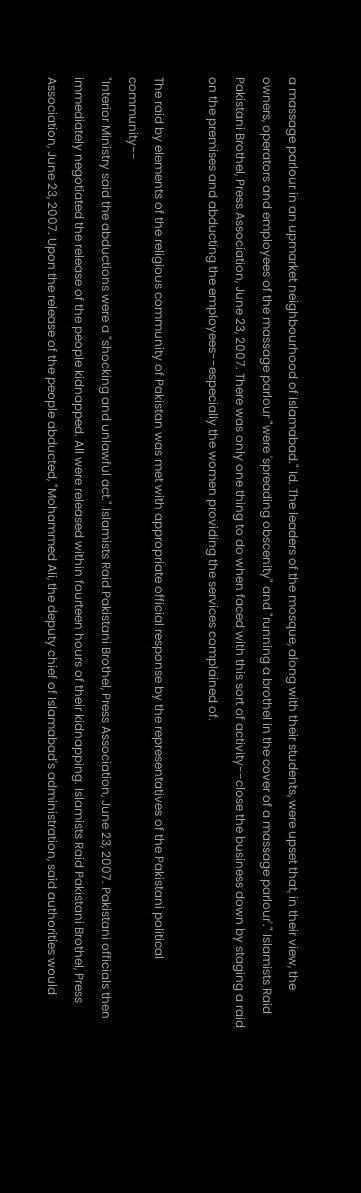a massage parlour in an upmarket neighbourhood of Islamabad." Id. The leaders of the mosque, along with their students, were upset that, in their view, the owners, operators and employees of the massage parlour "were 'spreading obscenity" and "running a brothel in the cover of a massage parlour'." Islamists Raid Pakistani Brothel, Press Association, June 23, 2007. There was only one thing to do when faced with this sort of activity--close the business down by staging a raid on the premises and abducting the employees--especially the women providing the services complained of.

The raid by elements of the religious community of Pakistan was met with appropriate official response by the representatives of the Pakistani political community--
"Interior Ministry said the abductions were a "shocking and unlawful act." Islamists Raid Pakistani Brothel, Press Association, June 23, 2007. Pakistani officials then immediately negotiated the release of the people kidnapped. All were released within fourteen hours of their kidnapping. Islamists Raid Pakistani Brothel, Press Association, June 23, 2007. Upon the release of the people abducted, "Mohammed Ali, the deputy chief of Islamabad's administration, said authorities would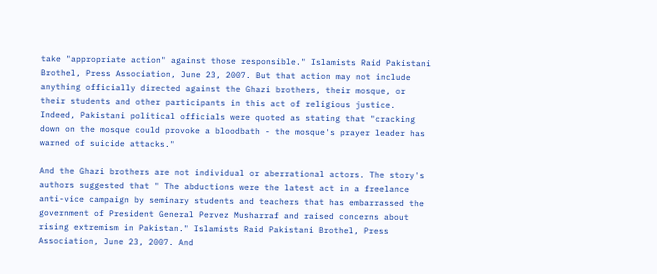take "appropriate action" against those responsible." Islamists Raid Pakistani Brothel, Press Association, June 23, 2007. But that action may not include anything officially directed against the Ghazi brothers, their mosque, or their students and other participants in this act of religious justice. Indeed, Pakistani political officials were quoted as stating that "cracking down on the mosque could provoke a bloodbath - the mosque's prayer leader has warned of suicide attacks."

And the Ghazi brothers are not individual or aberrational actors. The story's authors suggested that " The abductions were the latest act in a freelance anti-vice campaign by seminary students and teachers that has embarrassed the government of President General Pervez Musharraf and raised concerns about rising extremism in Pakistan." Islamists Raid Pakistani Brothel, Press Association, June 23, 2007. And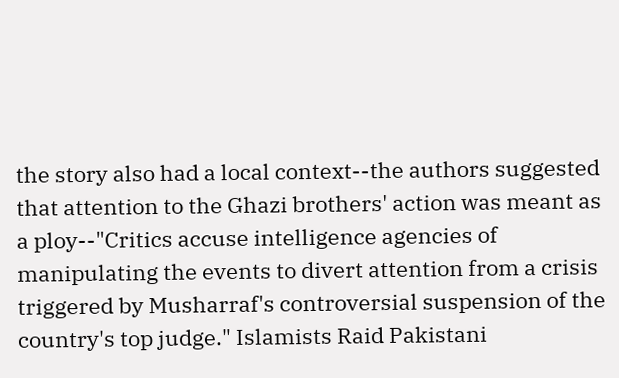the story also had a local context--the authors suggested that attention to the Ghazi brothers' action was meant as a ploy--"Critics accuse intelligence agencies of manipulating the events to divert attention from a crisis triggered by Musharraf's controversial suspension of the country's top judge." Islamists Raid Pakistani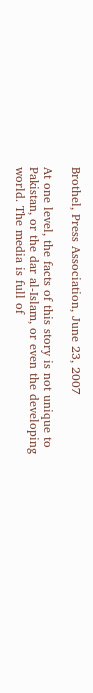Brothel, Press Association, June 23, 2007

At one level, the facts of this story is not unique to Pakistan, or the dar al-Islam, or even the developing world. The media is full of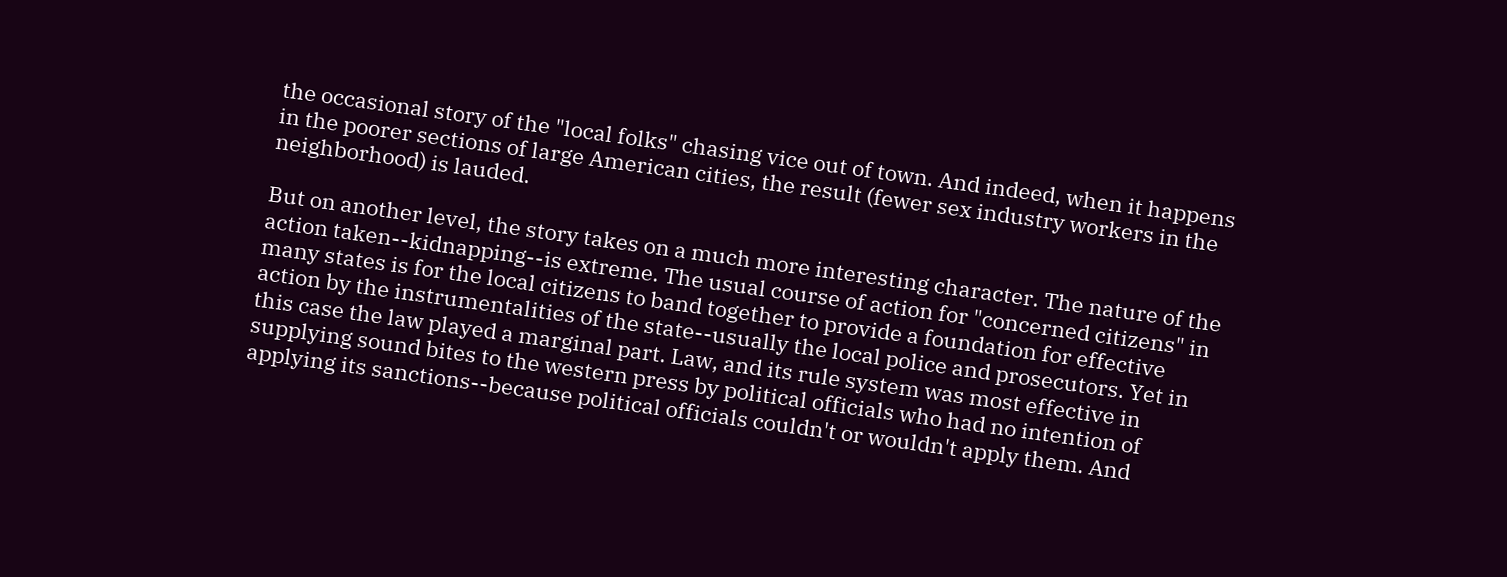the occasional story of the "local folks" chasing vice out of town. And indeed, when it happens in the poorer sections of large American cities, the result (fewer sex industry workers in the neighborhood) is lauded.

But on another level, the story takes on a much more interesting character. The nature of the action taken--kidnapping--is extreme. The usual course of action for "concerned citizens" in many states is for the local citizens to band together to provide a foundation for effective action by the instrumentalities of the state--usually the local police and prosecutors. Yet in this case the law played a marginal part. Law, and its rule system was most effective in supplying sound bites to the western press by political officials who had no intention of applying its sanctions--because political officials couldn't or wouldn't apply them. And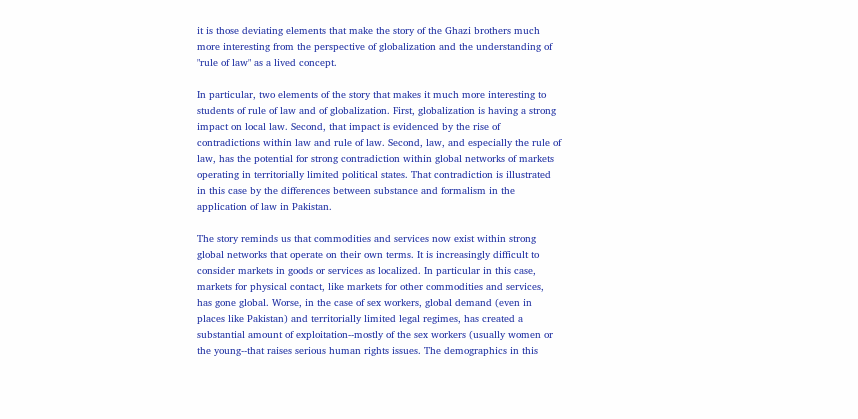it is those deviating elements that make the story of the Ghazi brothers much more interesting from the perspective of globalization and the understanding of "rule of law" as a lived concept.

In particular, two elements of the story that makes it much more interesting to students of rule of law and of globalization. First, globalization is having a strong impact on local law. Second, that impact is evidenced by the rise of contradictions within law and rule of law. Second, law, and especially the rule of law, has the potential for strong contradiction within global networks of markets operating in territorially limited political states. That contradiction is illustrated in this case by the differences between substance and formalism in the application of law in Pakistan.

The story reminds us that commodities and services now exist within strong global networks that operate on their own terms. It is increasingly difficult to consider markets in goods or services as localized. In particular in this case, markets for physical contact, like markets for other commodities and services, has gone global. Worse, in the case of sex workers, global demand (even in places like Pakistan) and territorially limited legal regimes, has created a substantial amount of exploitation--mostly of the sex workers (usually women or the young--that raises serious human rights issues. The demographics in this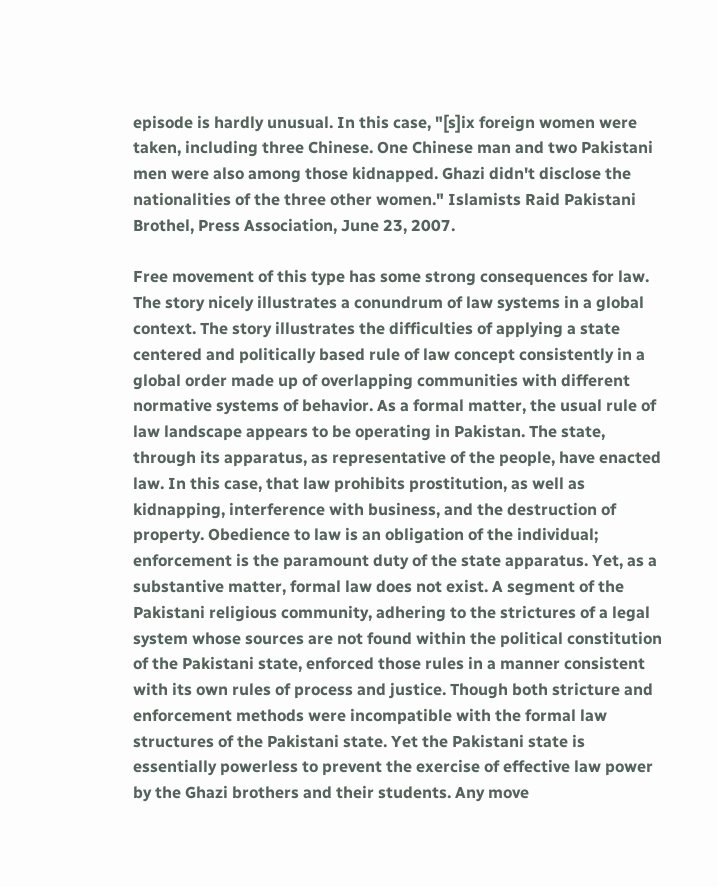episode is hardly unusual. In this case, "[s]ix foreign women were taken, including three Chinese. One Chinese man and two Pakistani men were also among those kidnapped. Ghazi didn't disclose the nationalities of the three other women." Islamists Raid Pakistani Brothel, Press Association, June 23, 2007.

Free movement of this type has some strong consequences for law. The story nicely illustrates a conundrum of law systems in a global context. The story illustrates the difficulties of applying a state centered and politically based rule of law concept consistently in a global order made up of overlapping communities with different normative systems of behavior. As a formal matter, the usual rule of law landscape appears to be operating in Pakistan. The state, through its apparatus, as representative of the people, have enacted law. In this case, that law prohibits prostitution, as well as kidnapping, interference with business, and the destruction of property. Obedience to law is an obligation of the individual; enforcement is the paramount duty of the state apparatus. Yet, as a substantive matter, formal law does not exist. A segment of the Pakistani religious community, adhering to the strictures of a legal system whose sources are not found within the political constitution of the Pakistani state, enforced those rules in a manner consistent with its own rules of process and justice. Though both stricture and enforcement methods were incompatible with the formal law structures of the Pakistani state. Yet the Pakistani state is essentially powerless to prevent the exercise of effective law power by the Ghazi brothers and their students. Any move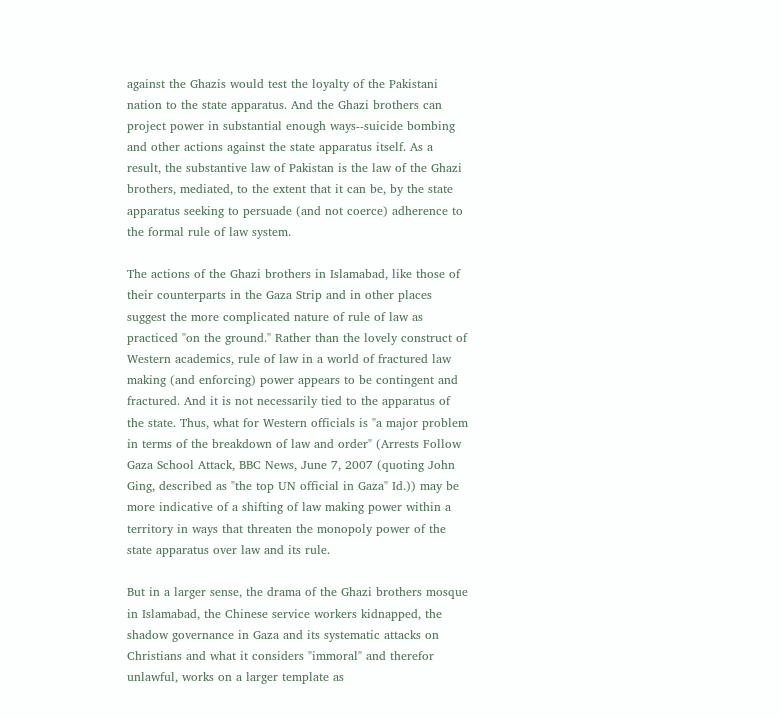against the Ghazis would test the loyalty of the Pakistani nation to the state apparatus. And the Ghazi brothers can project power in substantial enough ways--suicide bombing and other actions against the state apparatus itself. As a result, the substantive law of Pakistan is the law of the Ghazi brothers, mediated, to the extent that it can be, by the state apparatus seeking to persuade (and not coerce) adherence to the formal rule of law system.

The actions of the Ghazi brothers in Islamabad, like those of their counterparts in the Gaza Strip and in other places suggest the more complicated nature of rule of law as practiced "on the ground." Rather than the lovely construct of Western academics, rule of law in a world of fractured law making (and enforcing) power appears to be contingent and fractured. And it is not necessarily tied to the apparatus of the state. Thus, what for Western officials is "a major problem in terms of the breakdown of law and order" (Arrests Follow Gaza School Attack, BBC News, June 7, 2007 (quoting John Ging, described as "the top UN official in Gaza" Id.)) may be more indicative of a shifting of law making power within a territory in ways that threaten the monopoly power of the state apparatus over law and its rule.

But in a larger sense, the drama of the Ghazi brothers mosque in Islamabad, the Chinese service workers kidnapped, the shadow governance in Gaza and its systematic attacks on Christians and what it considers "immoral" and therefor unlawful, works on a larger template as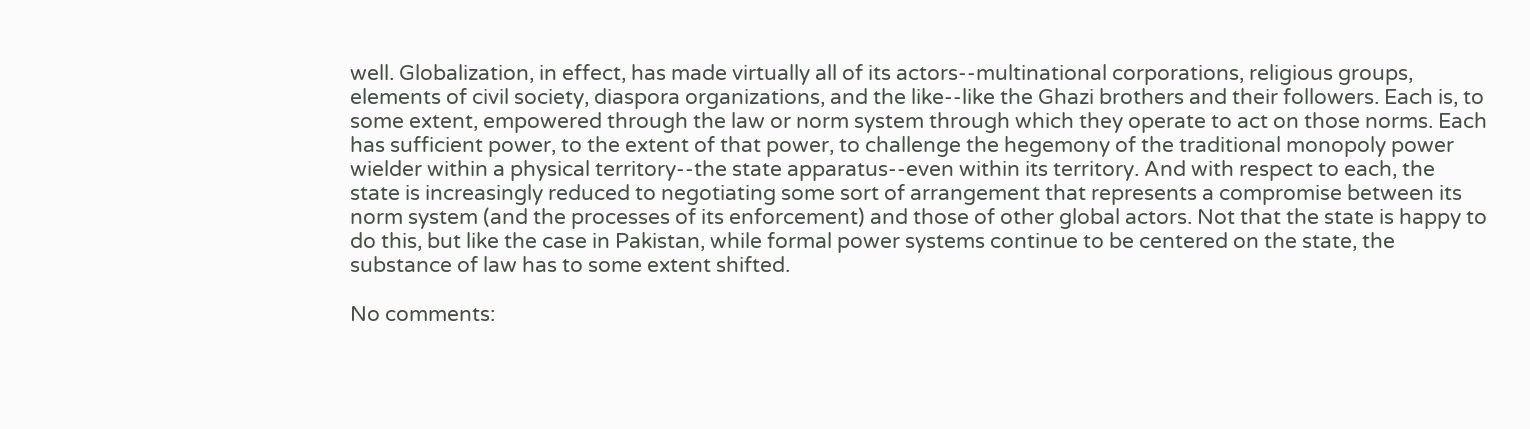well. Globalization, in effect, has made virtually all of its actors--multinational corporations, religious groups, elements of civil society, diaspora organizations, and the like--like the Ghazi brothers and their followers. Each is, to some extent, empowered through the law or norm system through which they operate to act on those norms. Each has sufficient power, to the extent of that power, to challenge the hegemony of the traditional monopoly power wielder within a physical territory--the state apparatus--even within its territory. And with respect to each, the state is increasingly reduced to negotiating some sort of arrangement that represents a compromise between its norm system (and the processes of its enforcement) and those of other global actors. Not that the state is happy to do this, but like the case in Pakistan, while formal power systems continue to be centered on the state, the substance of law has to some extent shifted.

No comments: